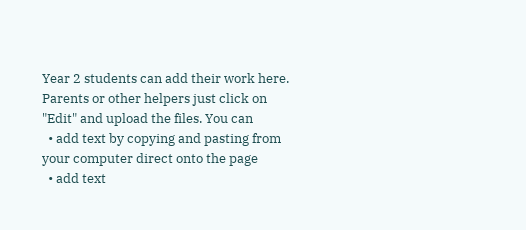Year 2 students can add their work here. Parents or other helpers just click on "Edit" and upload the files. You can
  • add text by copying and pasting from your computer direct onto the page
  • add text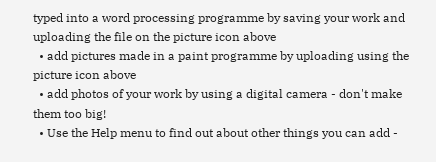typed into a word processing programme by saving your work and uploading the file on the picture icon above
  • add pictures made in a paint programme by uploading using the picture icon above
  • add photos of your work by using a digital camera - don't make them too big!
  • Use the Help menu to find out about other things you can add -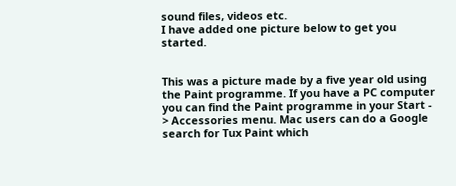sound files, videos etc.
I have added one picture below to get you started.


This was a picture made by a five year old using the Paint programme. If you have a PC computer you can find the Paint programme in your Start - > Accessories menu. Mac users can do a Google search for Tux Paint which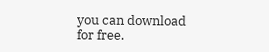you can download for free.